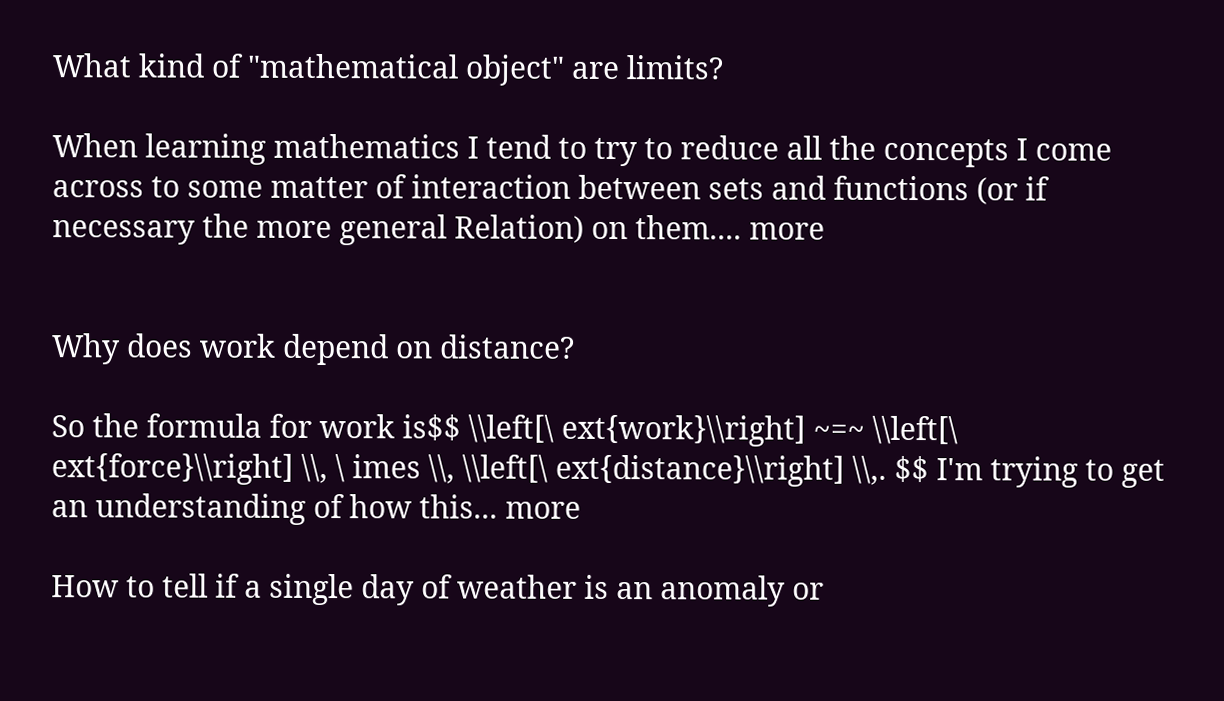What kind of "mathematical object" are limits?

When learning mathematics I tend to try to reduce all the concepts I come across to some matter of interaction between sets and functions (or if necessary the more general Relation) on them.... more


Why does work depend on distance?

So the formula for work is$$ \\left[\ ext{work}\\right] ~=~ \\left[\ ext{force}\\right] \\, \ imes \\, \\left[\ ext{distance}\\right] \\,. $$ I'm trying to get an understanding of how this... more

How to tell if a single day of weather is an anomaly or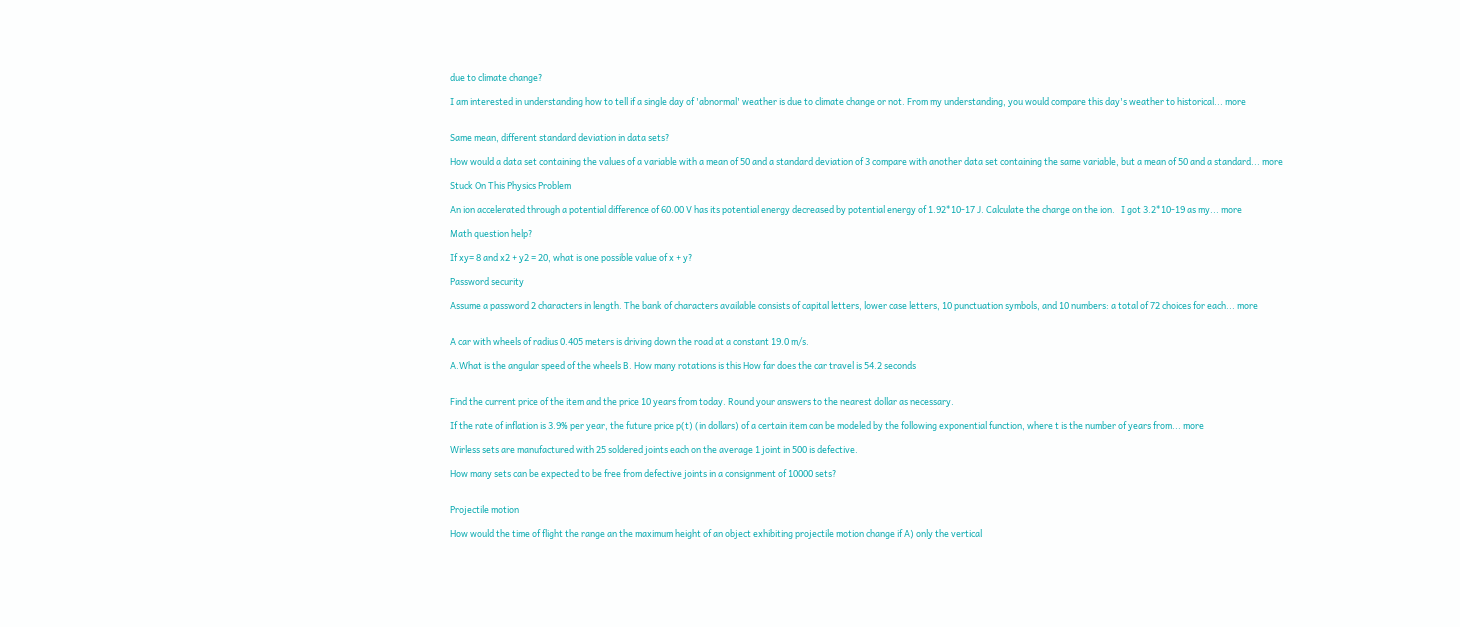due to climate change?

I am interested in understanding how to tell if a single day of 'abnormal' weather is due to climate change or not. From my understanding, you would compare this day's weather to historical... more


Same mean, different standard deviation in data sets?

How would a data set containing the values of a variable with a mean of 50 and a standard deviation of 3 compare with another data set containing the same variable, but a mean of 50 and a standard... more

Stuck On This Physics Problem

An ion accelerated through a potential difference of 60.00 V has its potential energy decreased by potential energy of 1.92*10-17 J. Calculate the charge on the ion.   I got 3.2*10-19 as my... more

Math question help?

If xy= 8 and x2 + y2 = 20, what is one possible value of x + y?

Password security

Assume a password 2 characters in length. The bank of characters available consists of capital letters, lower case letters, 10 punctuation symbols, and 10 numbers: a total of 72 choices for each... more


A car with wheels of radius 0.405 meters is driving down the road at a constant 19.0 m/s.

A.What is the angular speed of the wheels B. How many rotations is this How far does the car travel is 54.2 seconds


Find the current price of the item and the price 10 years from today. Round your answers to the nearest dollar as necessary.

If the rate of inflation is 3.9% per year, the future price p(t) (in dollars) of a certain item can be modeled by the following exponential function, where t is the number of years from... more

Wirless sets are manufactured with 25 soldered joints each on the average 1 joint in 500 is defective.

How many sets can be expected to be free from defective joints in a consignment of 10000 sets?


Projectile motion

How would the time of flight the range an the maximum height of an object exhibiting projectile motion change if A) only the vertical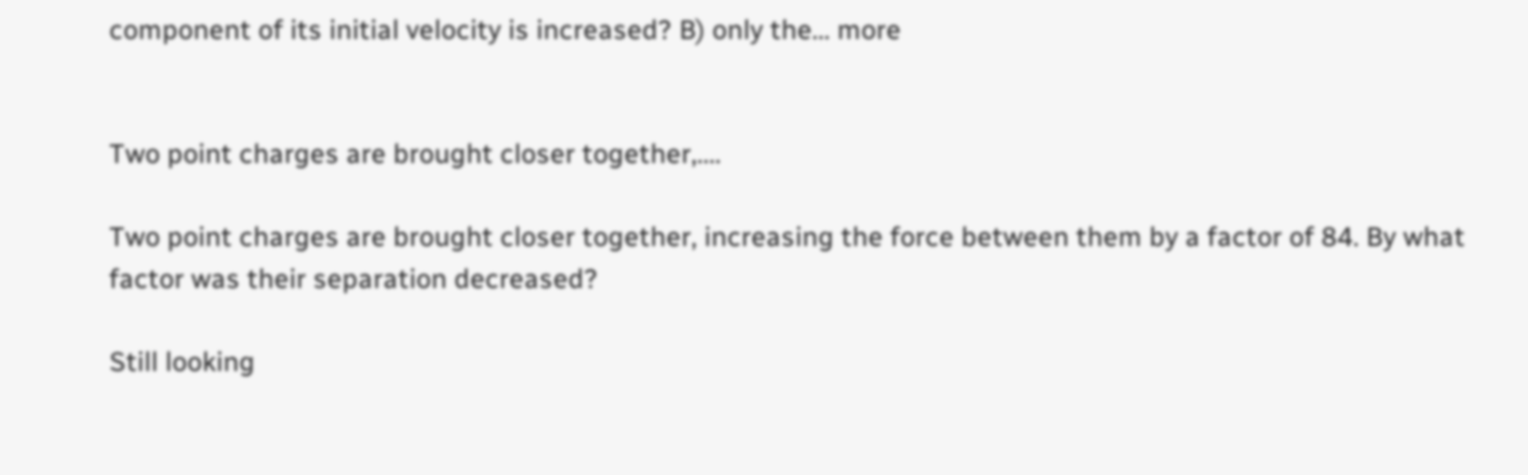component of its initial velocity is increased? B) only the... more


Two point charges are brought closer together,....

Two point charges are brought closer together, increasing the force between them by a factor of 84. By what factor was their separation decreased?

Still looking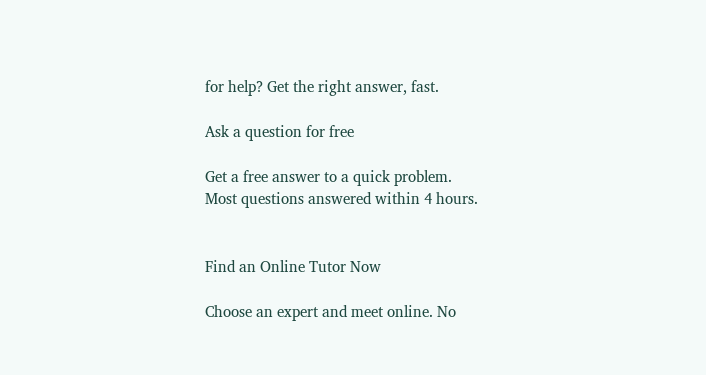for help? Get the right answer, fast.

Ask a question for free

Get a free answer to a quick problem.
Most questions answered within 4 hours.


Find an Online Tutor Now

Choose an expert and meet online. No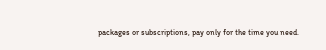packages or subscriptions, pay only for the time you need.